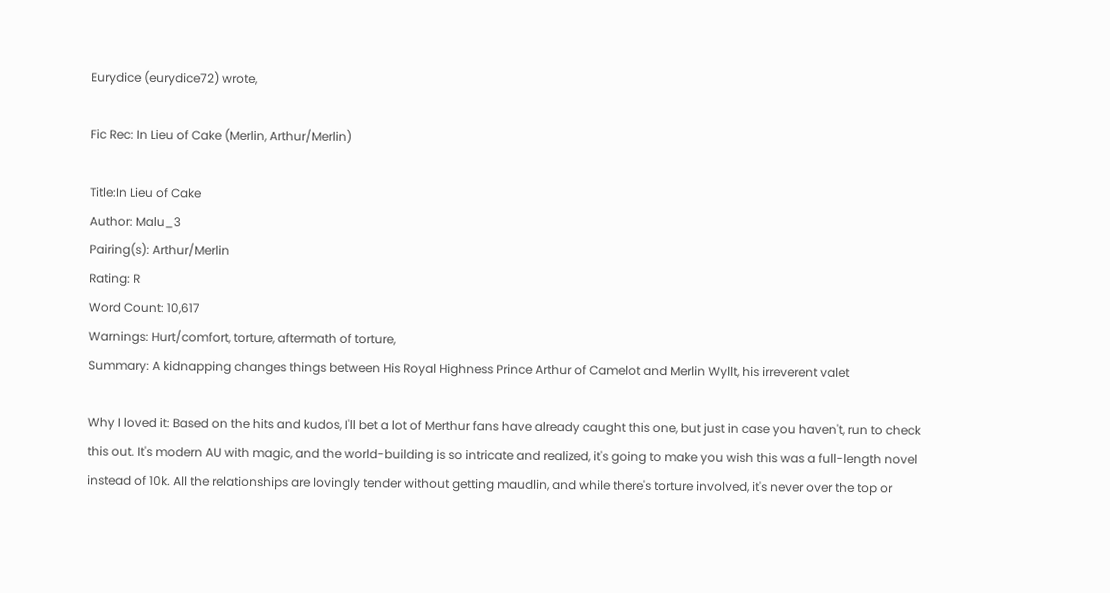Eurydice (eurydice72) wrote,

Fic Rec: In Lieu of Cake (Merlin, Arthur/Merlin)

Title:In Lieu of Cake
Author: Malu_3
Pairing(s): Arthur/Merlin
Rating: R
Word Count: 10,617
Warnings: Hurt/comfort, torture, aftermath of torture,
Summary: A kidnapping changes things between His Royal Highness Prince Arthur of Camelot and Merlin Wyllt, his irreverent valet

Why I loved it: Based on the hits and kudos, I'll bet a lot of Merthur fans have already caught this one, but just in case you haven't, run to check this out. It's modern AU with magic, and the world-building is so intricate and realized, it's going to make you wish this was a full-length novel instead of 10k. All the relationships are lovingly tender without getting maudlin, and while there's torture involved, it's never over the top or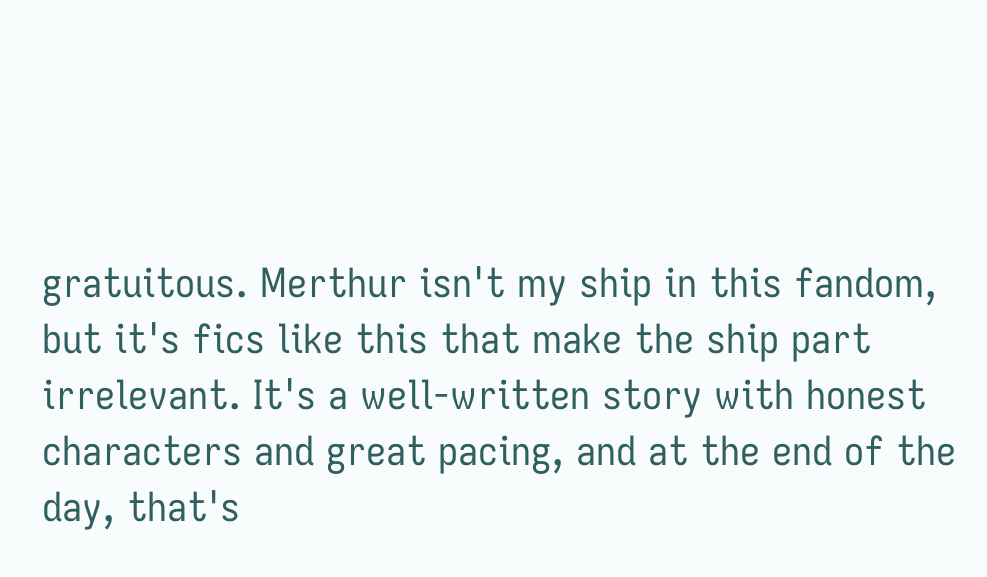gratuitous. Merthur isn't my ship in this fandom, but it's fics like this that make the ship part irrelevant. It's a well-written story with honest characters and great pacing, and at the end of the day, that's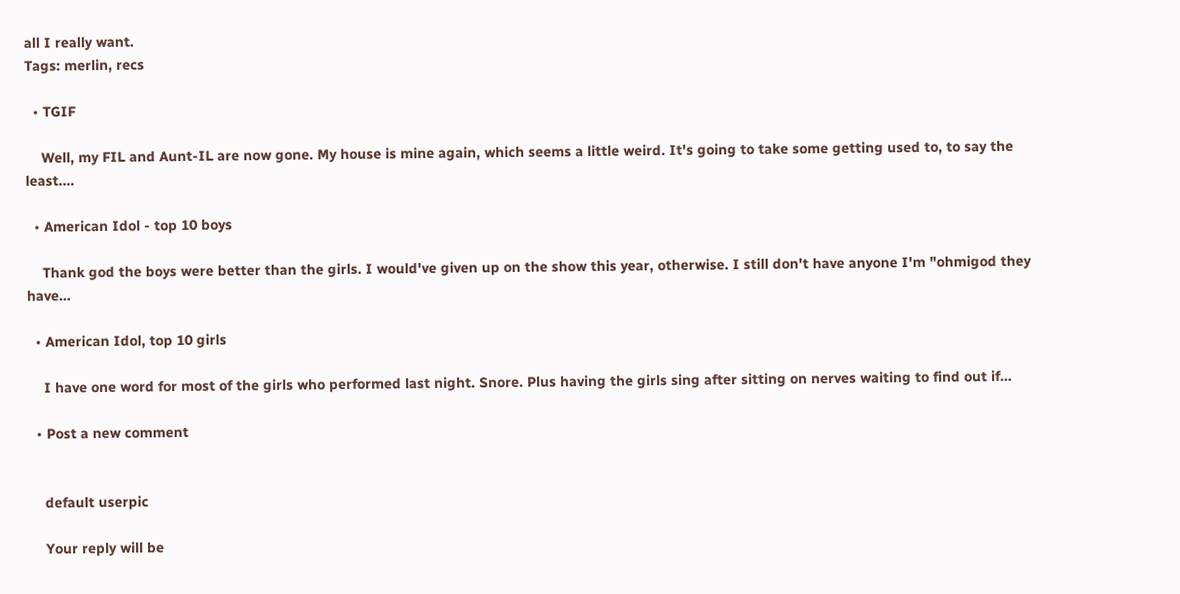all I really want.
Tags: merlin, recs

  • TGIF

    Well, my FIL and Aunt-IL are now gone. My house is mine again, which seems a little weird. It's going to take some getting used to, to say the least.…

  • American Idol - top 10 boys

    Thank god the boys were better than the girls. I would've given up on the show this year, otherwise. I still don't have anyone I'm "ohmigod they have…

  • American Idol, top 10 girls

    I have one word for most of the girls who performed last night. Snore. Plus having the girls sing after sitting on nerves waiting to find out if…

  • Post a new comment


    default userpic

    Your reply will be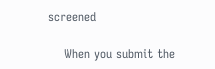screened

    When you submit the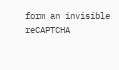form an invisible reCAPTCHA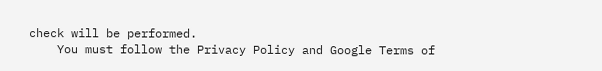check will be performed.
    You must follow the Privacy Policy and Google Terms of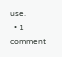use.
  • 1 comment